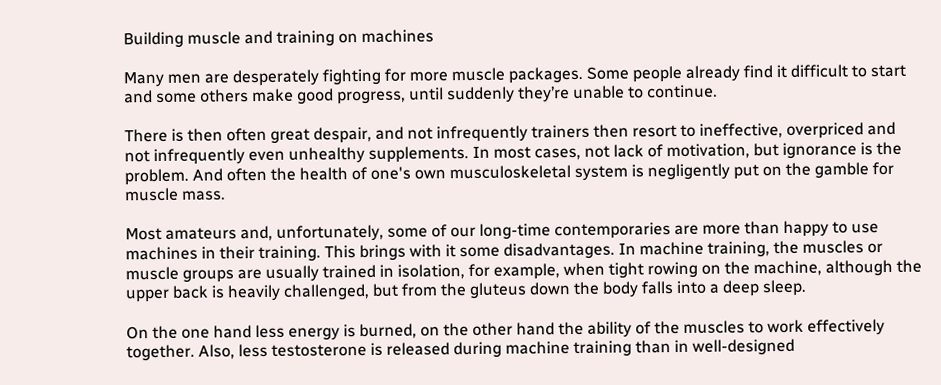Building muscle and training on machines

Many men are desperately fighting for more muscle packages. Some people already find it difficult to start and some others make good progress, until suddenly they’re unable to continue.

There is then often great despair, and not infrequently trainers then resort to ineffective, overpriced and not infrequently even unhealthy supplements. In most cases, not lack of motivation, but ignorance is the problem. And often the health of one's own musculoskeletal system is negligently put on the gamble for muscle mass.

Most amateurs and, unfortunately, some of our long-time contemporaries are more than happy to use machines in their training. This brings with it some disadvantages. In machine training, the muscles or muscle groups are usually trained in isolation, for example, when tight rowing on the machine, although the upper back is heavily challenged, but from the gluteus down the body falls into a deep sleep.

On the one hand less energy is burned, on the other hand the ability of the muscles to work effectively together. Also, less testosterone is released during machine training than in well-designed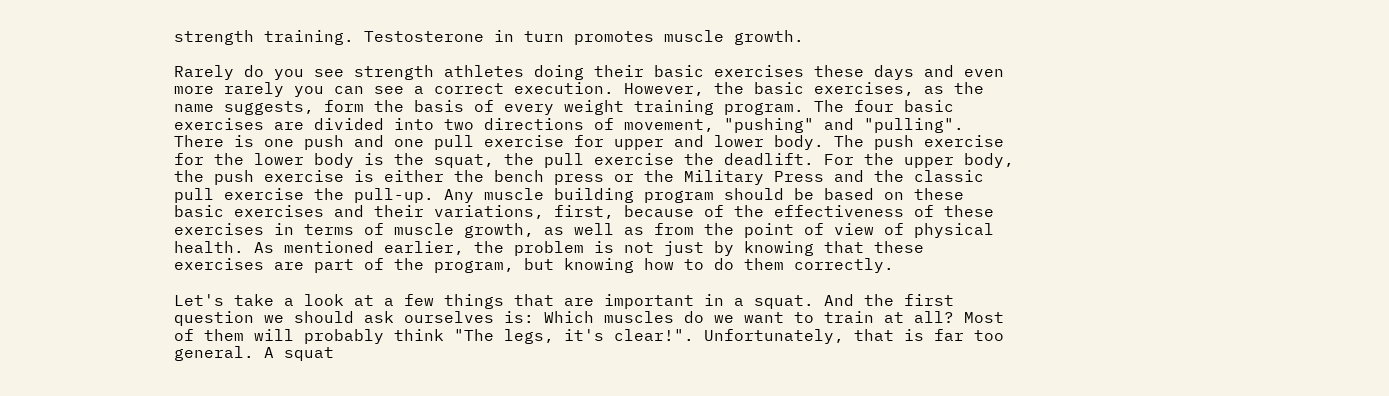strength training. Testosterone in turn promotes muscle growth.

Rarely do you see strength athletes doing their basic exercises these days and even more rarely you can see a correct execution. However, the basic exercises, as the name suggests, form the basis of every weight training program. The four basic exercises are divided into two directions of movement, "pushing" and "pulling". There is one push and one pull exercise for upper and lower body. The push exercise for the lower body is the squat, the pull exercise the deadlift. For the upper body, the push exercise is either the bench press or the Military Press and the classic pull exercise the pull-up. Any muscle building program should be based on these basic exercises and their variations, first, because of the effectiveness of these exercises in terms of muscle growth, as well as from the point of view of physical health. As mentioned earlier, the problem is not just by knowing that these exercises are part of the program, but knowing how to do them correctly.

Let's take a look at a few things that are important in a squat. And the first question we should ask ourselves is: Which muscles do we want to train at all? Most of them will probably think "The legs, it's clear!". Unfortunately, that is far too general. A squat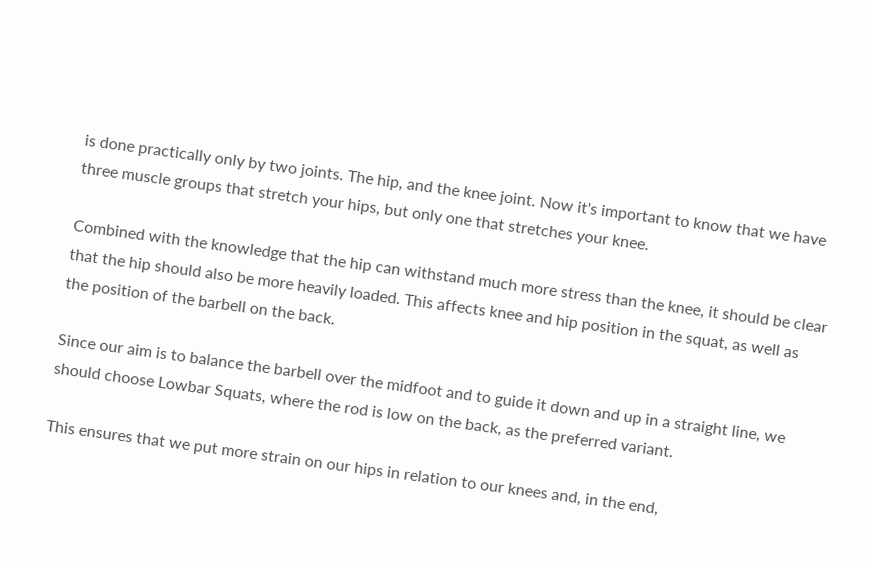is done practically only by two joints. The hip, and the knee joint. Now it's important to know that we have three muscle groups that stretch your hips, but only one that stretches your knee.

Combined with the knowledge that the hip can withstand much more stress than the knee, it should be clear that the hip should also be more heavily loaded. This affects knee and hip position in the squat, as well as the position of the barbell on the back.

Since our aim is to balance the barbell over the midfoot and to guide it down and up in a straight line, we should choose Lowbar Squats, where the rod is low on the back, as the preferred variant.

This ensures that we put more strain on our hips in relation to our knees and, in the end,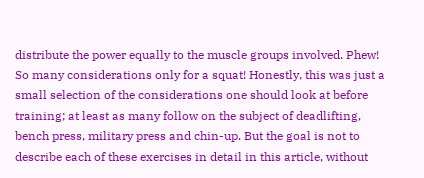distribute the power equally to the muscle groups involved. Phew! So many considerations only for a squat! Honestly, this was just a small selection of the considerations one should look at before training; at least as many follow on the subject of deadlifting, bench press, military press and chin-up. But the goal is not to describe each of these exercises in detail in this article, without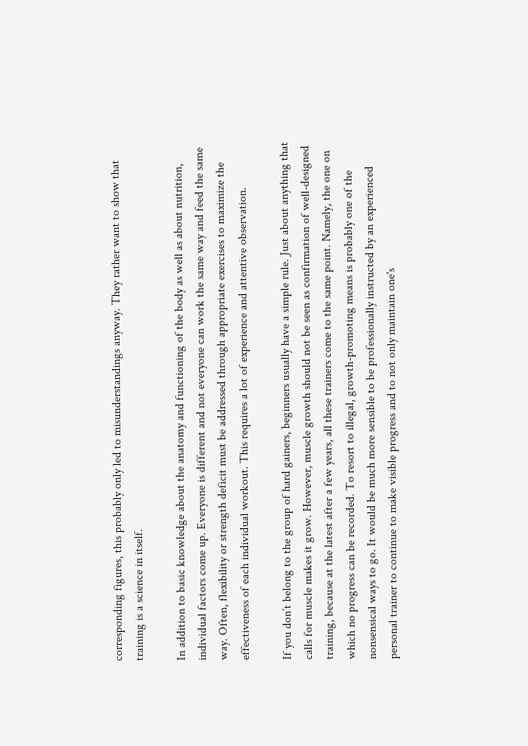corresponding figures, this probably only led to misunderstandings anyway. They rather want to show that training is a science in itself.

In addition to basic knowledge about the anatomy and functioning of the body as well as about nutrition, individual factors come up. Everyone is different and not everyone can work the same way and feed the same way. Often, flexibility or strength deficit must be addressed through appropriate exercises to maximize the effectiveness of each individual workout. This requires a lot of experience and attentive observation.

If you don’t belong to the group of hard gainers, beginners usually have a simple rule. Just about anything that calls for muscle makes it grow. However, muscle growth should not be seen as confirmation of well-designed training, because at the latest after a few years, all these trainers come to the same point. Namely, the one on which no progress can be recorded. To resort to illegal, growth-promoting means is probably one of the nonsensical ways to go. It would be much more sensible to be professionally instructed by an experienced personal trainer to continue to make visible progress and to not only maintain one's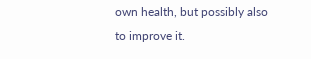own health, but possibly also to improve it.